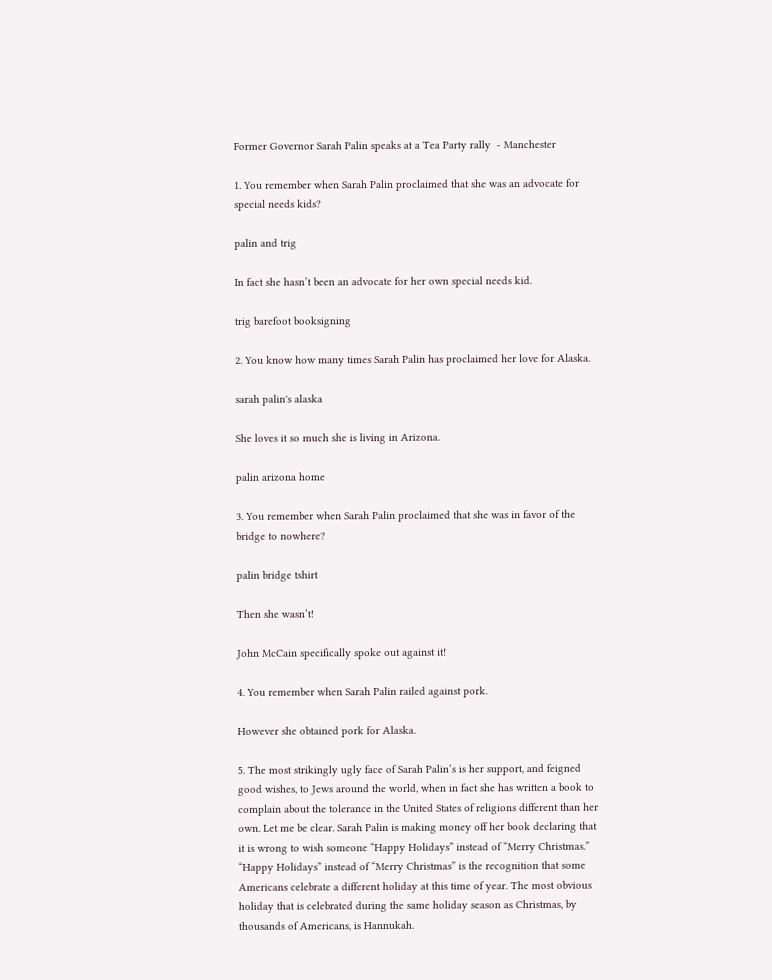Former Governor Sarah Palin speaks at a Tea Party rally  - Manchester

1. You remember when Sarah Palin proclaimed that she was an advocate for special needs kids?

palin and trig

In fact she hasn’t been an advocate for her own special needs kid.

trig barefoot booksigning

2. You know how many times Sarah Palin has proclaimed her love for Alaska.

sarah palin's alaska

She loves it so much she is living in Arizona.

palin arizona home

3. You remember when Sarah Palin proclaimed that she was in favor of the bridge to nowhere?

palin bridge tshirt

Then she wasn’t!

John McCain specifically spoke out against it!

4. You remember when Sarah Palin railed against pork.

However she obtained pork for Alaska.

5. The most strikingly ugly face of Sarah Palin’s is her support, and feigned good wishes, to Jews around the world, when in fact she has written a book to complain about the tolerance in the United States of religions different than her own. Let me be clear. Sarah Palin is making money off her book declaring that it is wrong to wish someone “Happy Holidays” instead of “Merry Christmas.” “Happy Holidays” instead of “Merry Christmas” is the recognition that some Americans celebrate a different holiday at this time of year. The most obvious holiday that is celebrated during the same holiday season as Christmas, by thousands of Americans, is Hannukah.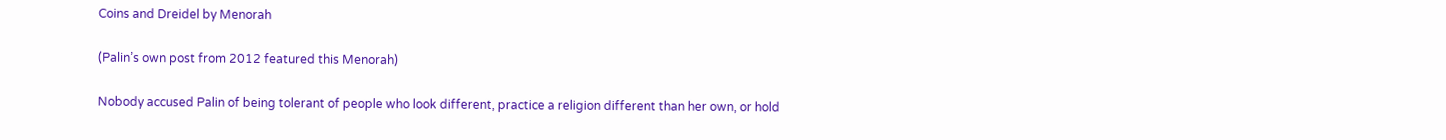Coins and Dreidel by Menorah

(Palin’s own post from 2012 featured this Menorah)

Nobody accused Palin of being tolerant of people who look different, practice a religion different than her own, or hold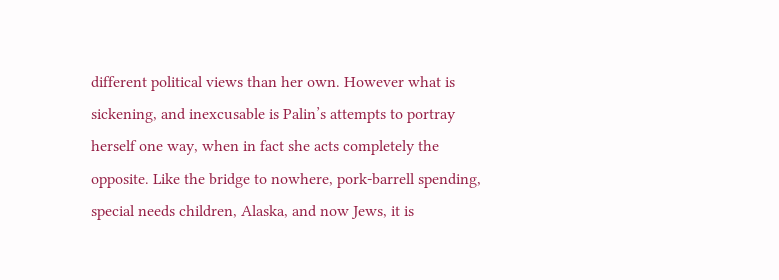different political views than her own. However what is sickening, and inexcusable is Palin’s attempts to portray herself one way, when in fact she acts completely the opposite. Like the bridge to nowhere, pork-barrell spending, special needs children, Alaska, and now Jews, it is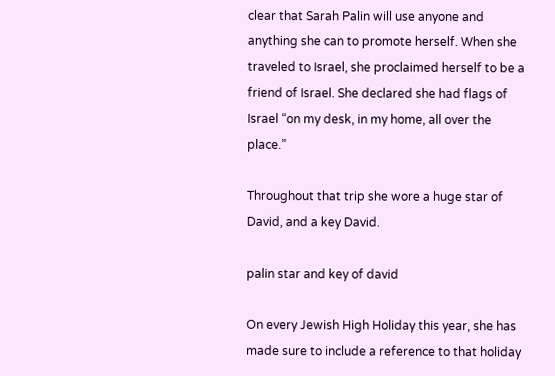clear that Sarah Palin will use anyone and anything she can to promote herself. When she traveled to Israel, she proclaimed herself to be a friend of Israel. She declared she had flags of Israel “on my desk, in my home, all over the place.”

Throughout that trip she wore a huge star of David, and a key David.

palin star and key of david

On every Jewish High Holiday this year, she has made sure to include a reference to that holiday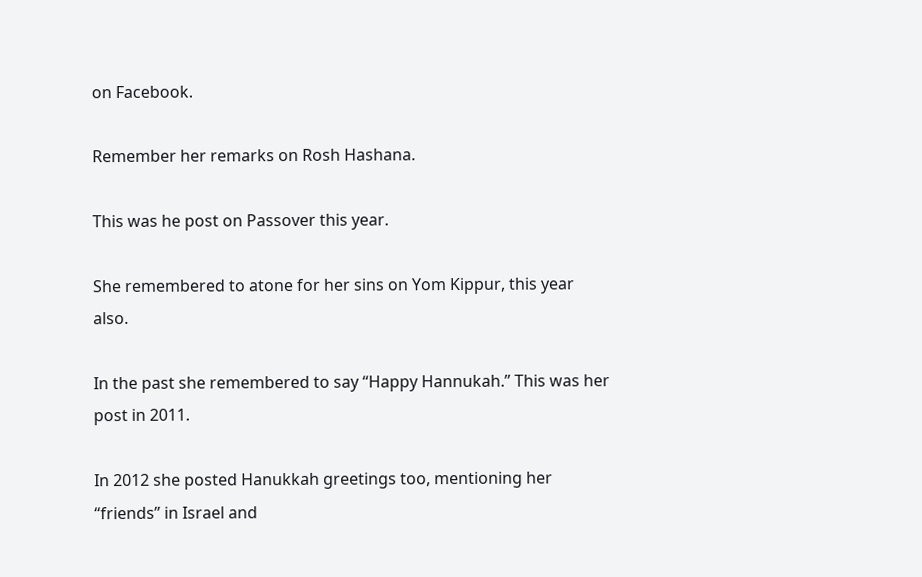on Facebook.

Remember her remarks on Rosh Hashana.

This was he post on Passover this year.

She remembered to atone for her sins on Yom Kippur, this year also.

In the past she remembered to say “Happy Hannukah.” This was her post in 2011.

In 2012 she posted Hanukkah greetings too, mentioning her “friends” in Israel and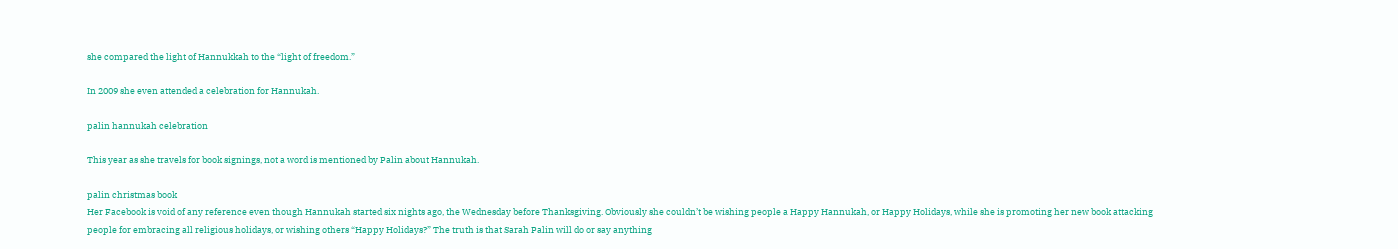she compared the light of Hannukkah to the “light of freedom.”

In 2009 she even attended a celebration for Hannukah.

palin hannukah celebration

This year as she travels for book signings, not a word is mentioned by Palin about Hannukah.

palin christmas book
Her Facebook is void of any reference even though Hannukah started six nights ago, the Wednesday before Thanksgiving. Obviously she couldn’t be wishing people a Happy Hannukah, or Happy Holidays, while she is promoting her new book attacking people for embracing all religious holidays, or wishing others “Happy Holidays?” The truth is that Sarah Palin will do or say anything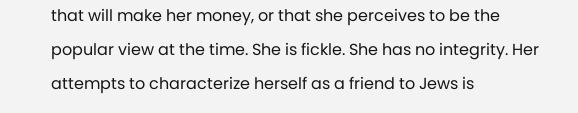that will make her money, or that she perceives to be the popular view at the time. She is fickle. She has no integrity. Her attempts to characterize herself as a friend to Jews is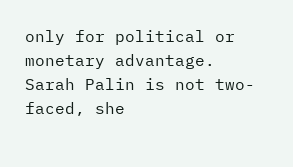only for political or monetary advantage. Sarah Palin is not two-faced, she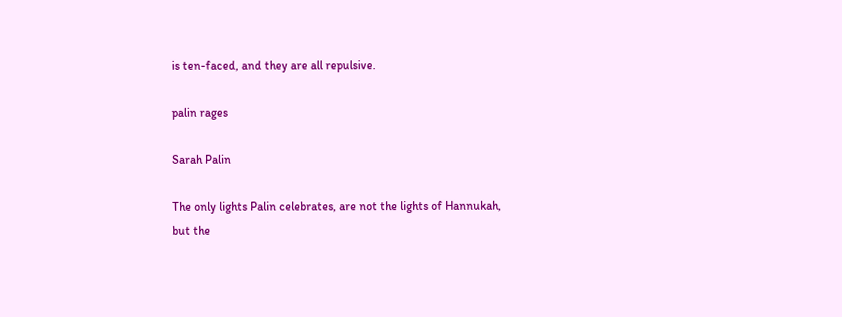is ten-faced, and they are all repulsive.

palin rages

Sarah Palin

The only lights Palin celebrates, are not the lights of Hannukah, but the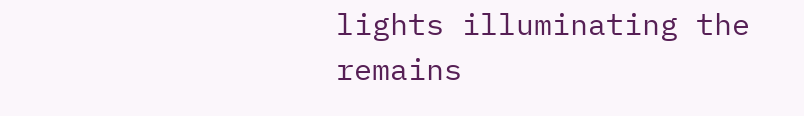lights illuminating the remains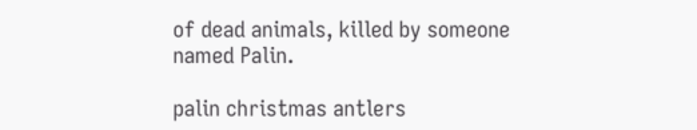of dead animals, killed by someone named Palin.

palin christmas antlers